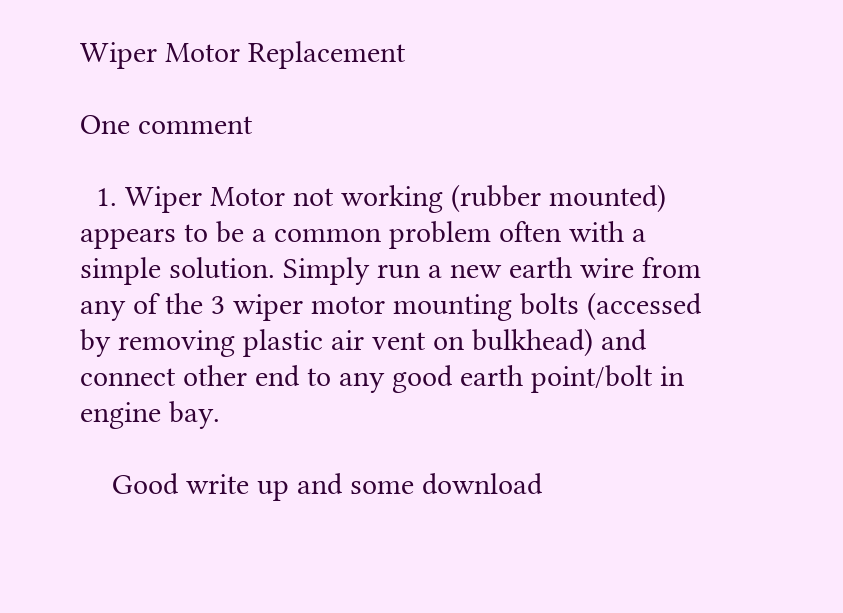Wiper Motor Replacement

One comment

  1. Wiper Motor not working (rubber mounted) appears to be a common problem often with a simple solution. Simply run a new earth wire from any of the 3 wiper motor mounting bolts (accessed by removing plastic air vent on bulkhead) and connect other end to any good earth point/bolt in engine bay.

    Good write up and some download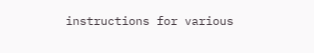instructions for various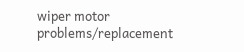wiper motor problems/replacement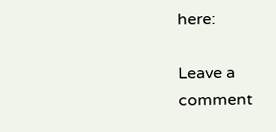here:

Leave a comment